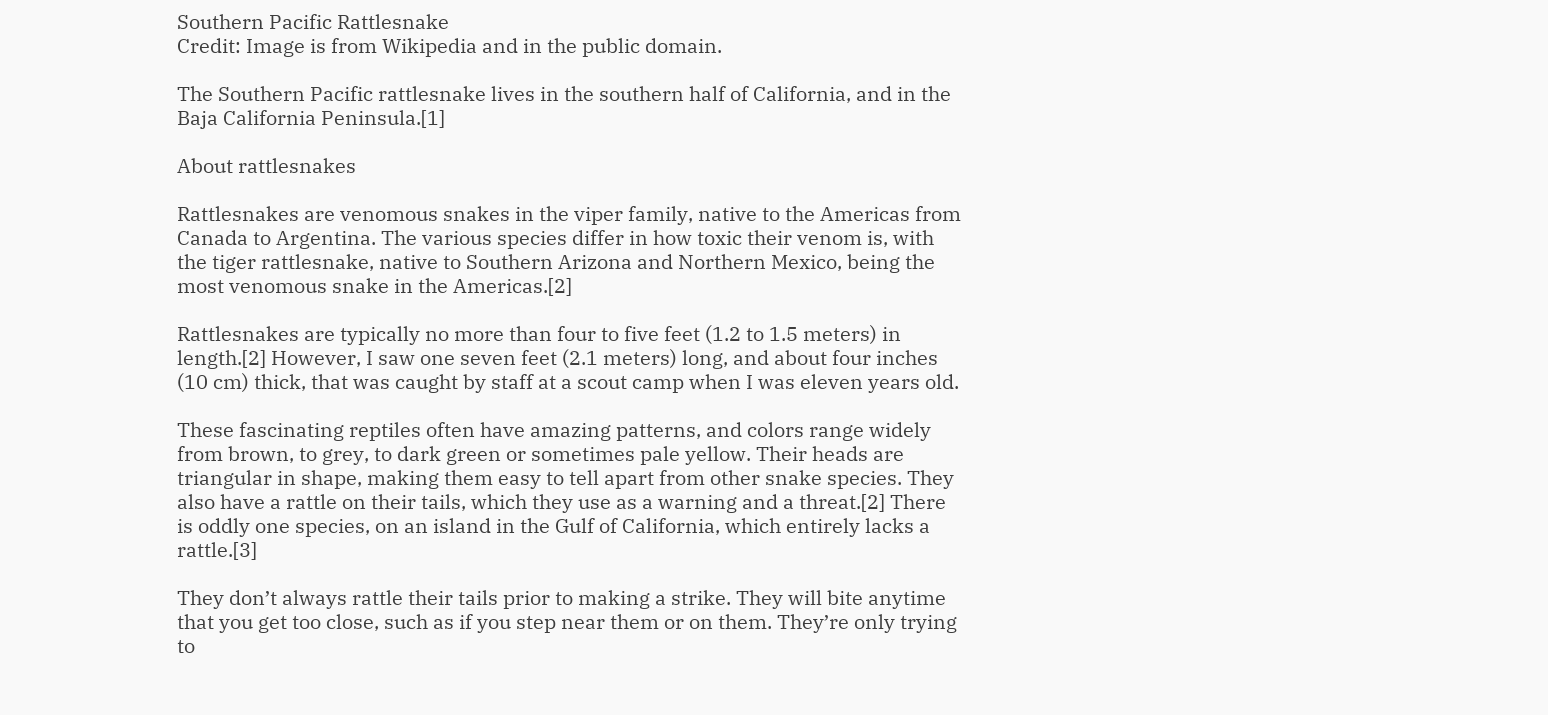Southern Pacific Rattlesnake
Credit: Image is from Wikipedia and in the public domain.

The Southern Pacific rattlesnake lives in the southern half of California, and in the Baja California Peninsula.[1]

About rattlesnakes

Rattlesnakes are venomous snakes in the viper family, native to the Americas from Canada to Argentina. The various species differ in how toxic their venom is, with the tiger rattlesnake, native to Southern Arizona and Northern Mexico, being the most venomous snake in the Americas.[2]

Rattlesnakes are typically no more than four to five feet (1.2 to 1.5 meters) in length.[2] However, I saw one seven feet (2.1 meters) long, and about four inches (10 cm) thick, that was caught by staff at a scout camp when I was eleven years old.

These fascinating reptiles often have amazing patterns, and colors range widely from brown, to grey, to dark green or sometimes pale yellow. Their heads are triangular in shape, making them easy to tell apart from other snake species. They also have a rattle on their tails, which they use as a warning and a threat.[2] There is oddly one species, on an island in the Gulf of California, which entirely lacks a rattle.[3]

They don’t always rattle their tails prior to making a strike. They will bite anytime that you get too close, such as if you step near them or on them. They’re only trying to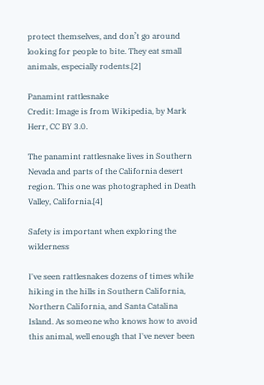protect themselves, and don’t go around looking for people to bite. They eat small animals, especially rodents.[2]

Panamint rattlesnake
Credit: Image is from Wikipedia, by Mark Herr, CC BY 3.0.

The panamint rattlesnake lives in Southern Nevada and parts of the California desert region. This one was photographed in Death Valley, California.[4]

Safety is important when exploring the wilderness

I've seen rattlesnakes dozens of times while hiking in the hills in Southern California, Northern California, and Santa Catalina Island. As someone who knows how to avoid this animal, well enough that I've never been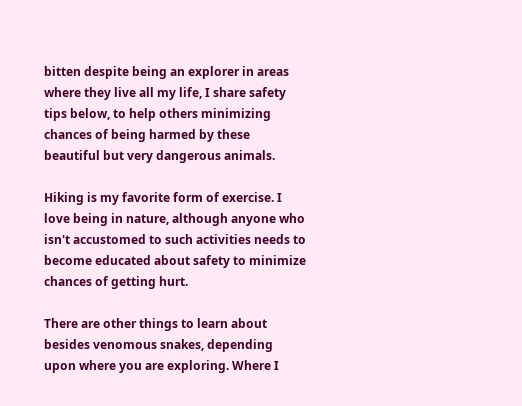bitten despite being an explorer in areas where they live all my life, I share safety tips below, to help others minimizing chances of being harmed by these beautiful but very dangerous animals.

Hiking is my favorite form of exercise. I love being in nature, although anyone who isn't accustomed to such activities needs to become educated about safety to minimize chances of getting hurt.

There are other things to learn about besides venomous snakes, depending upon where you are exploring. Where I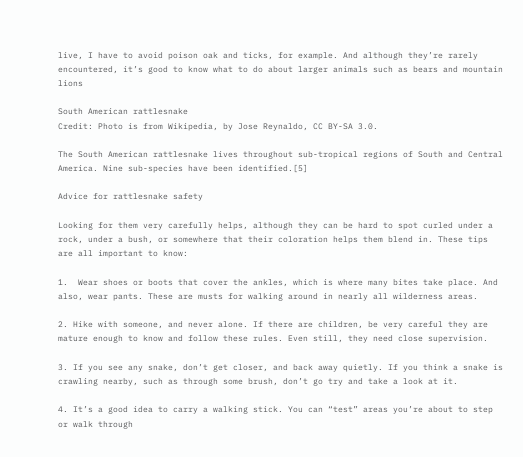live, I have to avoid poison oak and ticks, for example. And although they’re rarely encountered, it’s good to know what to do about larger animals such as bears and mountain lions

South American rattlesnake
Credit: Photo is from Wikipedia, by Jose Reynaldo, CC BY-SA 3.0.

The South American rattlesnake lives throughout sub-tropical regions of South and Central America. Nine sub-species have been identified.[5]

Advice for rattlesnake safety

Looking for them very carefully helps, although they can be hard to spot curled under a rock, under a bush, or somewhere that their coloration helps them blend in. These tips are all important to know:

1.  Wear shoes or boots that cover the ankles, which is where many bites take place. And also, wear pants. These are musts for walking around in nearly all wilderness areas.

2. Hike with someone, and never alone. If there are children, be very careful they are mature enough to know and follow these rules. Even still, they need close supervision.

3. If you see any snake, don’t get closer, and back away quietly. If you think a snake is crawling nearby, such as through some brush, don’t go try and take a look at it.

4. It’s a good idea to carry a walking stick. You can “test” areas you’re about to step or walk through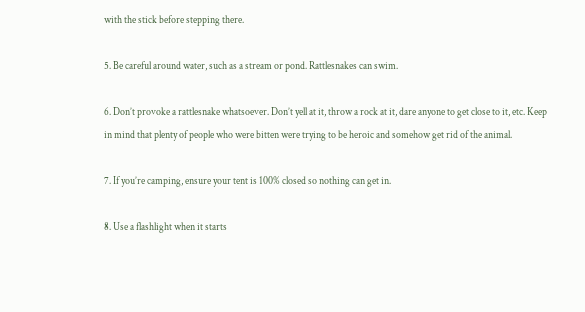with the stick before stepping there.

5. Be careful around water, such as a stream or pond. Rattlesnakes can swim.

6. Don’t provoke a rattlesnake whatsoever. Don’t yell at it, throw a rock at it, dare anyone to get close to it, etc. Keep in mind that plenty of people who were bitten were trying to be heroic and somehow get rid of the animal.

7. If you’re camping, ensure your tent is 100% closed so nothing can get in.

8. Use a flashlight when it starts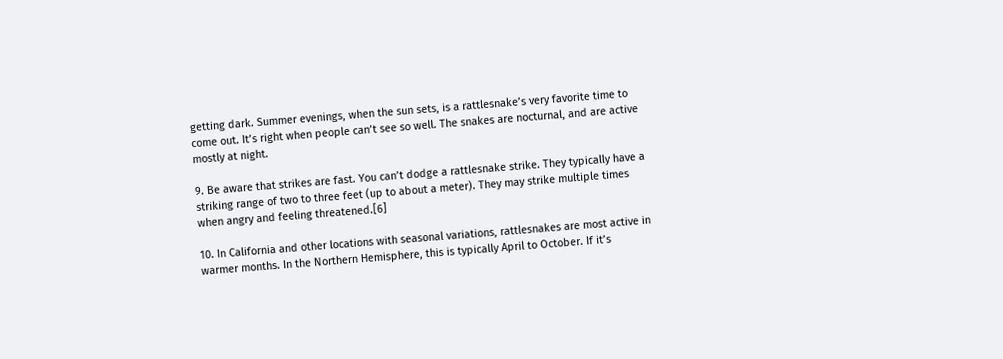getting dark. Summer evenings, when the sun sets, is a rattlesnake’s very favorite time to come out. It’s right when people can’t see so well. The snakes are nocturnal, and are active mostly at night.

9. Be aware that strikes are fast. You can’t dodge a rattlesnake strike. They typically have a striking range of two to three feet (up to about a meter). They may strike multiple times when angry and feeling threatened.[6]

10. In California and other locations with seasonal variations, rattlesnakes are most active in warmer months. In the Northern Hemisphere, this is typically April to October. If it’s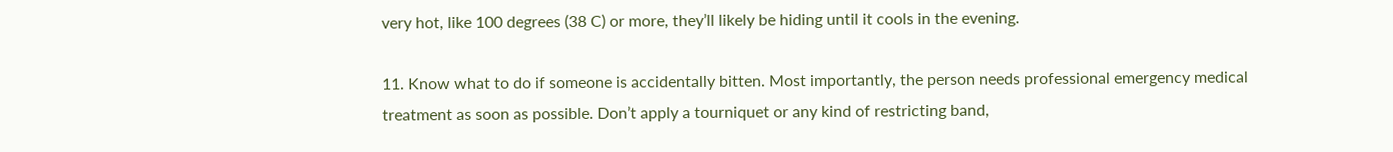very hot, like 100 degrees (38 C) or more, they’ll likely be hiding until it cools in the evening.

11. Know what to do if someone is accidentally bitten. Most importantly, the person needs professional emergency medical treatment as soon as possible. Don’t apply a tourniquet or any kind of restricting band,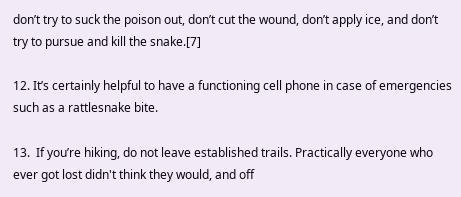don’t try to suck the poison out, don’t cut the wound, don’t apply ice, and don’t try to pursue and kill the snake.[7]

12. It’s certainly helpful to have a functioning cell phone in case of emergencies such as a rattlesnake bite.

13.  If you’re hiking, do not leave established trails. Practically everyone who ever got lost didn't think they would, and off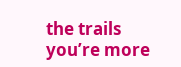the trails you’re more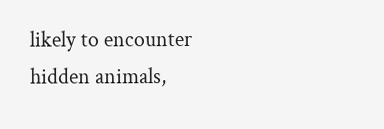likely to encounter hidden animals,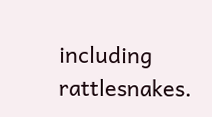including rattlesnakes.